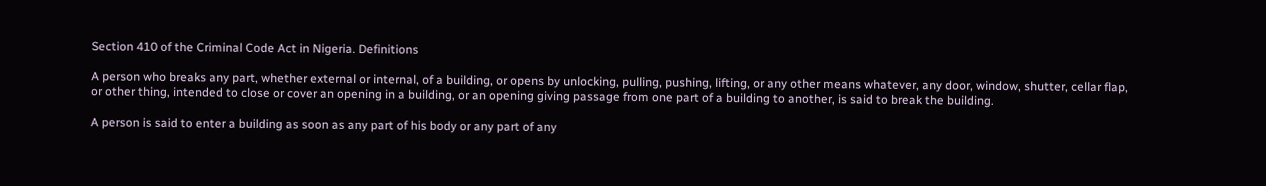Section 410 of the Criminal Code Act in Nigeria. Definitions

A person who breaks any part, whether external or internal, of a building, or opens by unlocking, pulling, pushing, lifting, or any other means whatever, any door, window, shutter, cellar flap, or other thing, intended to close or cover an opening in a building, or an opening giving passage from one part of a building to another, is said to break the building.

A person is said to enter a building as soon as any part of his body or any part of any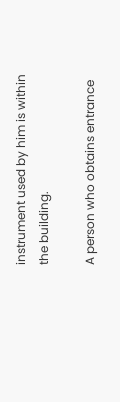instrument used by him is within the building.

A person who obtains entrance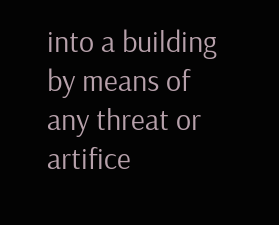into a building by means of any threat or artifice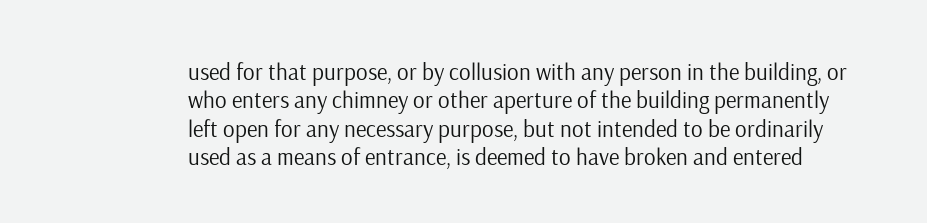used for that purpose, or by collusion with any person in the building, or who enters any chimney or other aperture of the building permanently left open for any necessary purpose, but not intended to be ordinarily used as a means of entrance, is deemed to have broken and entered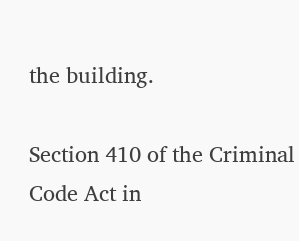the building.

Section 410 of the Criminal Code Act in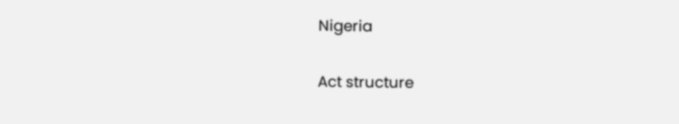Nigeria

Act structure